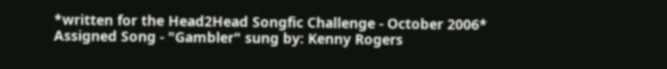*written for the Head2Head Songfic Challenge - October 2006*
Assigned Song - "Gambler" sung by: Kenny Rogers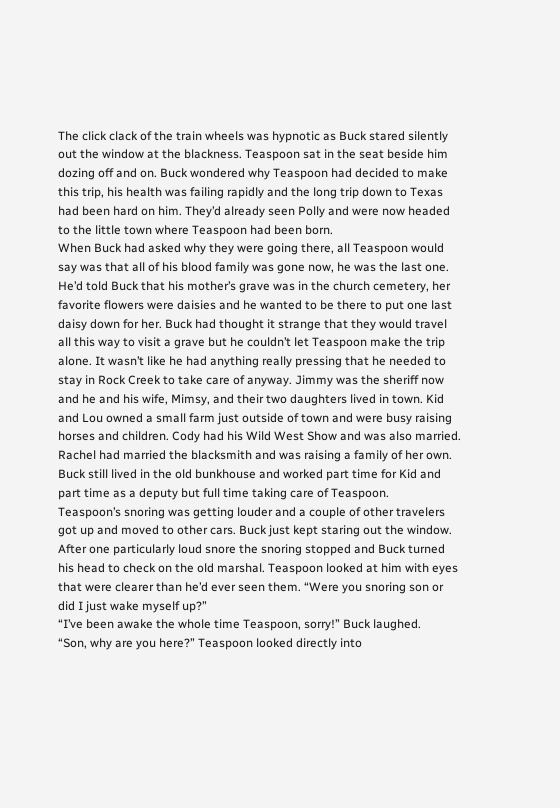The click clack of the train wheels was hypnotic as Buck stared silently out the window at the blackness. Teaspoon sat in the seat beside him dozing off and on. Buck wondered why Teaspoon had decided to make this trip, his health was failing rapidly and the long trip down to Texas had been hard on him. They’d already seen Polly and were now headed to the little town where Teaspoon had been born.
When Buck had asked why they were going there, all Teaspoon would say was that all of his blood family was gone now, he was the last one. He’d told Buck that his mother’s grave was in the church cemetery, her favorite flowers were daisies and he wanted to be there to put one last daisy down for her. Buck had thought it strange that they would travel all this way to visit a grave but he couldn’t let Teaspoon make the trip alone. It wasn’t like he had anything really pressing that he needed to stay in Rock Creek to take care of anyway. Jimmy was the sheriff now and he and his wife, Mimsy, and their two daughters lived in town. Kid and Lou owned a small farm just outside of town and were busy raising horses and children. Cody had his Wild West Show and was also married. Rachel had married the blacksmith and was raising a family of her own. Buck still lived in the old bunkhouse and worked part time for Kid and part time as a deputy but full time taking care of Teaspoon.
Teaspoon’s snoring was getting louder and a couple of other travelers got up and moved to other cars. Buck just kept staring out the window. After one particularly loud snore the snoring stopped and Buck turned his head to check on the old marshal. Teaspoon looked at him with eyes that were clearer than he’d ever seen them. “Were you snoring son or did I just wake myself up?”
“I’ve been awake the whole time Teaspoon, sorry!” Buck laughed.
“Son, why are you here?” Teaspoon looked directly into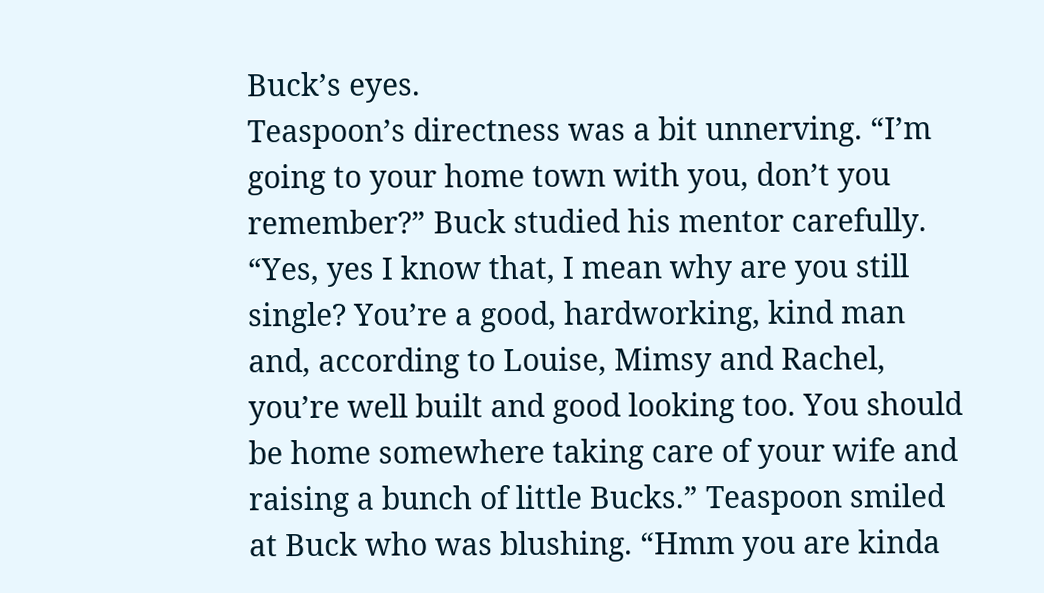Buck’s eyes.
Teaspoon’s directness was a bit unnerving. “I’m going to your home town with you, don’t you remember?” Buck studied his mentor carefully.
“Yes, yes I know that, I mean why are you still single? You’re a good, hardworking, kind man and, according to Louise, Mimsy and Rachel, you’re well built and good looking too. You should be home somewhere taking care of your wife and raising a bunch of little Bucks.” Teaspoon smiled at Buck who was blushing. “Hmm you are kinda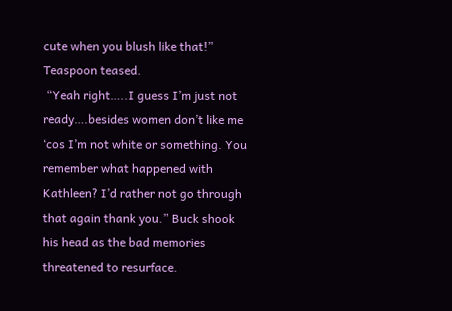cute when you blush like that!” Teaspoon teased.
 “Yeah right…..I guess I’m just not ready….besides women don’t like me ‘cos I’m not white or something. You remember what happened with Kathleen? I’d rather not go through that again thank you.” Buck shook his head as the bad memories threatened to resurface.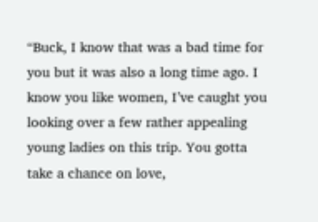“Buck, I know that was a bad time for you but it was also a long time ago. I know you like women, I’ve caught you looking over a few rather appealing young ladies on this trip. You gotta take a chance on love,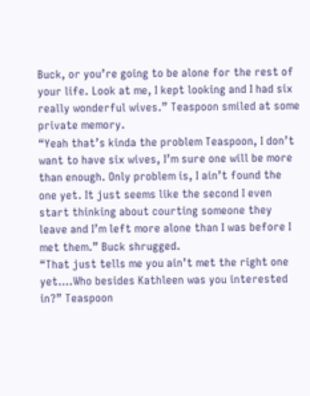Buck, or you’re going to be alone for the rest of your life. Look at me, I kept looking and I had six really wonderful wives.” Teaspoon smiled at some private memory.
“Yeah that’s kinda the problem Teaspoon, I don’t want to have six wives, I’m sure one will be more than enough. Only problem is, I ain’t found the one yet. It just seems like the second I even start thinking about courting someone they leave and I’m left more alone than I was before I met them.” Buck shrugged.
“That just tells me you ain’t met the right one yet….Who besides Kathleen was you interested in?” Teaspoon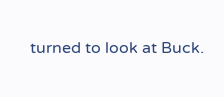turned to look at Buck.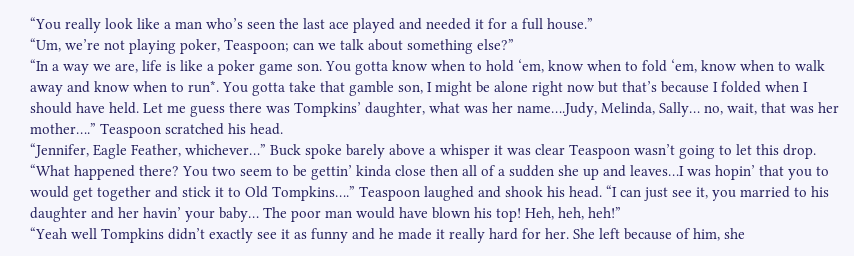“You really look like a man who’s seen the last ace played and needed it for a full house.”
“Um, we’re not playing poker, Teaspoon; can we talk about something else?”
“In a way we are, life is like a poker game son. You gotta know when to hold ‘em, know when to fold ‘em, know when to walk away and know when to run*. You gotta take that gamble son, I might be alone right now but that’s because I folded when I should have held. Let me guess there was Tompkins’ daughter, what was her name….Judy, Melinda, Sally… no, wait, that was her mother….” Teaspoon scratched his head.
“Jennifer, Eagle Feather, whichever…” Buck spoke barely above a whisper it was clear Teaspoon wasn’t going to let this drop.
“What happened there? You two seem to be gettin’ kinda close then all of a sudden she up and leaves…I was hopin’ that you to would get together and stick it to Old Tompkins….” Teaspoon laughed and shook his head. “I can just see it, you married to his daughter and her havin’ your baby… The poor man would have blown his top! Heh, heh, heh!”
“Yeah well Tompkins didn’t exactly see it as funny and he made it really hard for her. She left because of him, she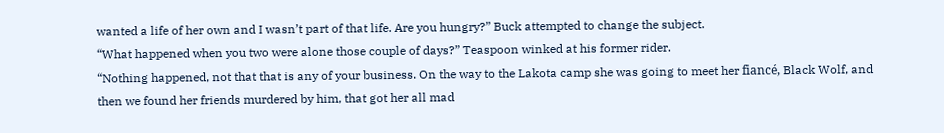wanted a life of her own and I wasn’t part of that life. Are you hungry?” Buck attempted to change the subject.
“What happened when you two were alone those couple of days?” Teaspoon winked at his former rider.
“Nothing happened, not that that is any of your business. On the way to the Lakota camp she was going to meet her fiancé, Black Wolf, and then we found her friends murdered by him, that got her all mad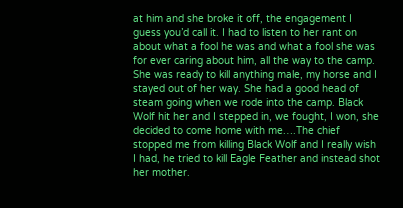at him and she broke it off, the engagement I guess you’d call it. I had to listen to her rant on about what a fool he was and what a fool she was for ever caring about him, all the way to the camp. She was ready to kill anything male, my horse and I stayed out of her way. She had a good head of steam going when we rode into the camp. Black Wolf hit her and I stepped in, we fought, I won, she decided to come home with me….The chief stopped me from killing Black Wolf and I really wish I had, he tried to kill Eagle Feather and instead shot her mother.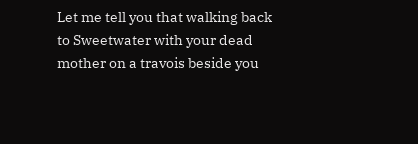Let me tell you that walking back to Sweetwater with your dead mother on a travois beside you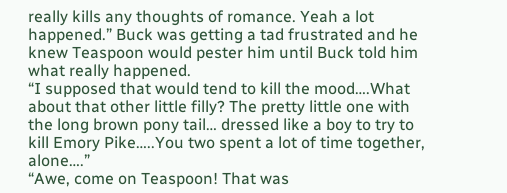really kills any thoughts of romance. Yeah a lot happened.” Buck was getting a tad frustrated and he knew Teaspoon would pester him until Buck told him what really happened.
“I supposed that would tend to kill the mood….What about that other little filly? The pretty little one with the long brown pony tail… dressed like a boy to try to kill Emory Pike…..You two spent a lot of time together, alone….”
“Awe, come on Teaspoon! That was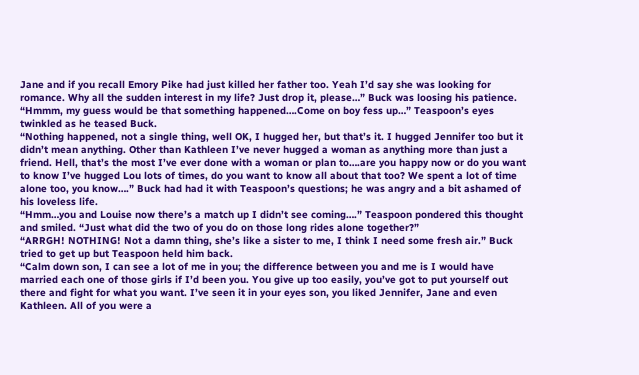Jane and if you recall Emory Pike had just killed her father too. Yeah I’d say she was looking for romance. Why all the sudden interest in my life? Just drop it, please…” Buck was loosing his patience.
“Hmmm, my guess would be that something happened….Come on boy fess up…” Teaspoon’s eyes twinkled as he teased Buck.
“Nothing happened, not a single thing, well OK, I hugged her, but that’s it. I hugged Jennifer too but it didn’t mean anything. Other than Kathleen I’ve never hugged a woman as anything more than just a friend. Hell, that’s the most I’ve ever done with a woman or plan to….are you happy now or do you want to know I’ve hugged Lou lots of times, do you want to know all about that too? We spent a lot of time alone too, you know….” Buck had had it with Teaspoon’s questions; he was angry and a bit ashamed of his loveless life.
“Hmm…you and Louise now there’s a match up I didn’t see coming….” Teaspoon pondered this thought and smiled. “Just what did the two of you do on those long rides alone together?”
“ARRGH! NOTHING! Not a damn thing, she’s like a sister to me, I think I need some fresh air.” Buck tried to get up but Teaspoon held him back.
“Calm down son, I can see a lot of me in you; the difference between you and me is I would have married each one of those girls if I’d been you. You give up too easily, you’ve got to put yourself out there and fight for what you want. I’ve seen it in your eyes son, you liked Jennifer, Jane and even Kathleen. All of you were a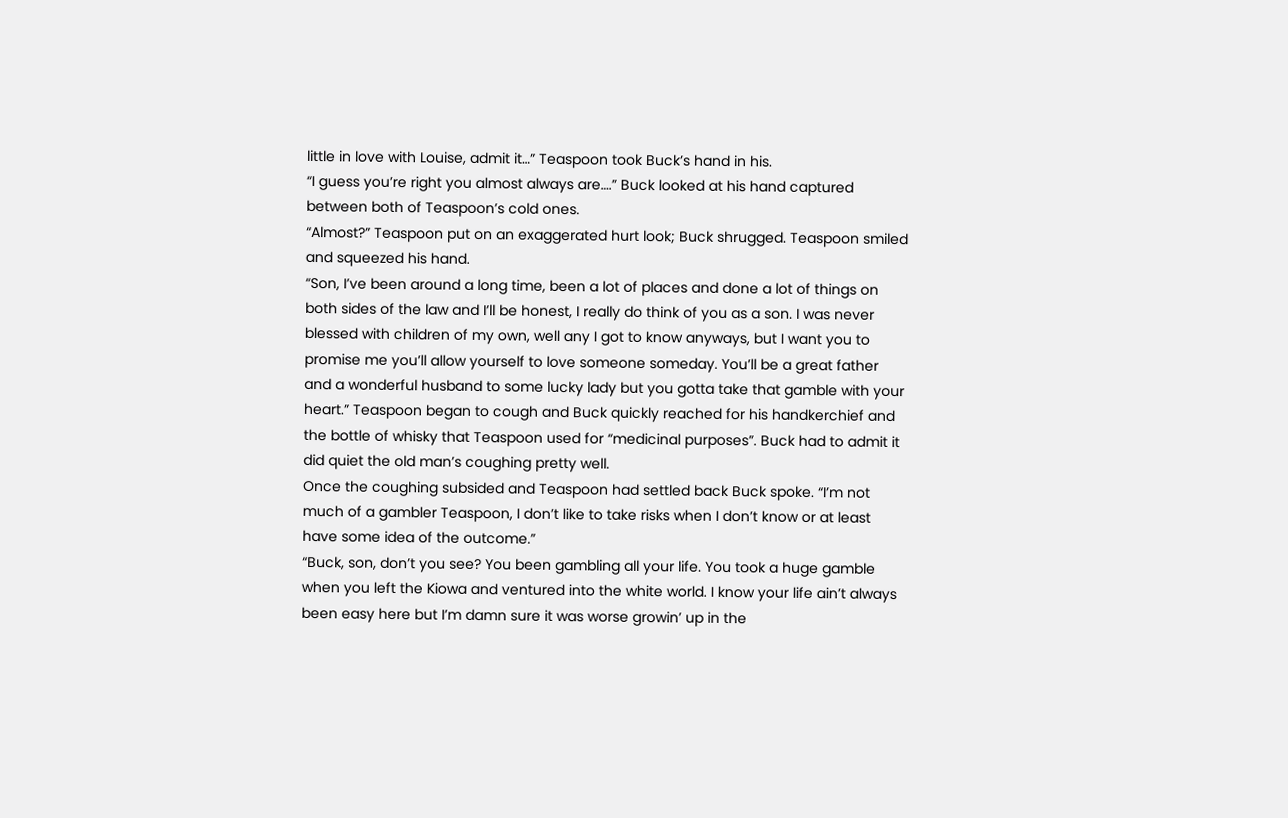little in love with Louise, admit it…” Teaspoon took Buck’s hand in his.
“I guess you’re right you almost always are….” Buck looked at his hand captured between both of Teaspoon’s cold ones.
“Almost?” Teaspoon put on an exaggerated hurt look; Buck shrugged. Teaspoon smiled and squeezed his hand.
“Son, I’ve been around a long time, been a lot of places and done a lot of things on both sides of the law and I’ll be honest, I really do think of you as a son. I was never blessed with children of my own, well any I got to know anyways, but I want you to promise me you’ll allow yourself to love someone someday. You’ll be a great father and a wonderful husband to some lucky lady but you gotta take that gamble with your heart.” Teaspoon began to cough and Buck quickly reached for his handkerchief and the bottle of whisky that Teaspoon used for “medicinal purposes”. Buck had to admit it did quiet the old man’s coughing pretty well.
Once the coughing subsided and Teaspoon had settled back Buck spoke. “I’m not much of a gambler Teaspoon, I don’t like to take risks when I don’t know or at least have some idea of the outcome.”
“Buck, son, don’t you see? You been gambling all your life. You took a huge gamble when you left the Kiowa and ventured into the white world. I know your life ain’t always been easy here but I’m damn sure it was worse growin’ up in the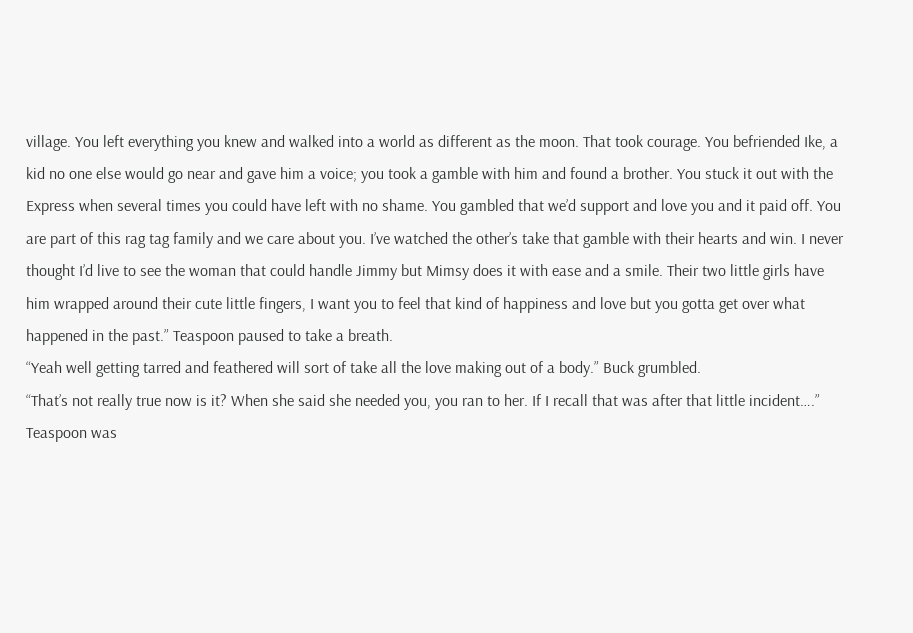village. You left everything you knew and walked into a world as different as the moon. That took courage. You befriended Ike, a kid no one else would go near and gave him a voice; you took a gamble with him and found a brother. You stuck it out with the Express when several times you could have left with no shame. You gambled that we’d support and love you and it paid off. You are part of this rag tag family and we care about you. I’ve watched the other’s take that gamble with their hearts and win. I never thought I’d live to see the woman that could handle Jimmy but Mimsy does it with ease and a smile. Their two little girls have him wrapped around their cute little fingers, I want you to feel that kind of happiness and love but you gotta get over what happened in the past.” Teaspoon paused to take a breath.
“Yeah well getting tarred and feathered will sort of take all the love making out of a body.” Buck grumbled.
“That’s not really true now is it? When she said she needed you, you ran to her. If I recall that was after that little incident….” Teaspoon was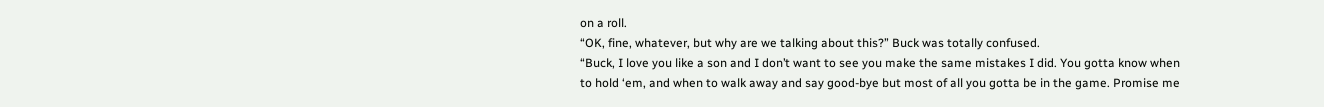on a roll.
“OK, fine, whatever, but why are we talking about this?” Buck was totally confused.
“Buck, I love you like a son and I don’t want to see you make the same mistakes I did. You gotta know when to hold ‘em, and when to walk away and say good-bye but most of all you gotta be in the game. Promise me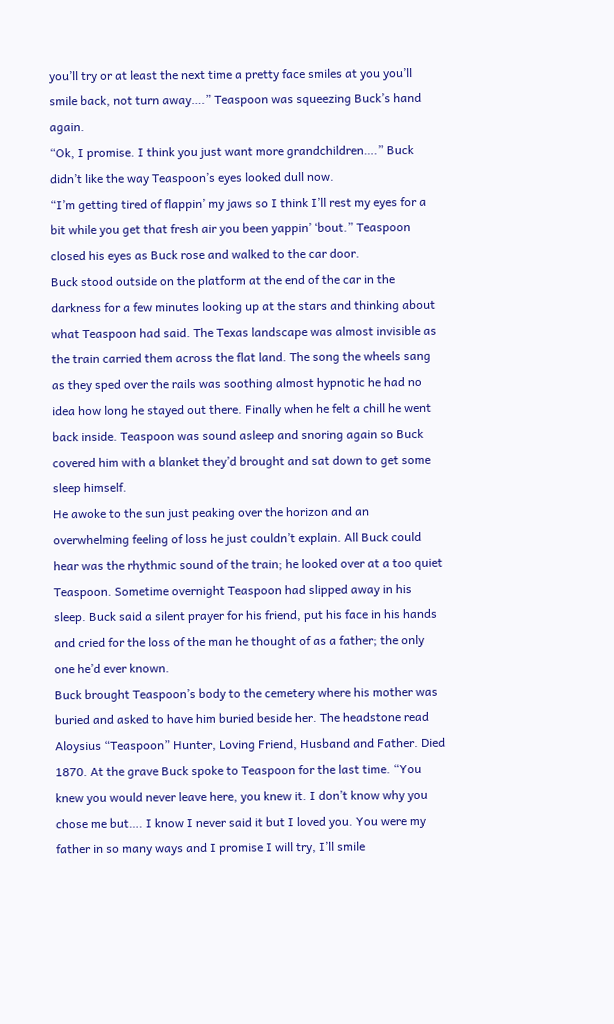you’ll try or at least the next time a pretty face smiles at you you’ll smile back, not turn away….” Teaspoon was squeezing Buck’s hand again.
“Ok, I promise. I think you just want more grandchildren….” Buck didn’t like the way Teaspoon’s eyes looked dull now.
“I’m getting tired of flappin’ my jaws so I think I’ll rest my eyes for a bit while you get that fresh air you been yappin’ ‘bout.” Teaspoon closed his eyes as Buck rose and walked to the car door.
Buck stood outside on the platform at the end of the car in the darkness for a few minutes looking up at the stars and thinking about what Teaspoon had said. The Texas landscape was almost invisible as the train carried them across the flat land. The song the wheels sang as they sped over the rails was soothing almost hypnotic he had no idea how long he stayed out there. Finally when he felt a chill he went back inside. Teaspoon was sound asleep and snoring again so Buck covered him with a blanket they’d brought and sat down to get some sleep himself.
He awoke to the sun just peaking over the horizon and an overwhelming feeling of loss he just couldn’t explain. All Buck could hear was the rhythmic sound of the train; he looked over at a too quiet Teaspoon. Sometime overnight Teaspoon had slipped away in his sleep. Buck said a silent prayer for his friend, put his face in his hands and cried for the loss of the man he thought of as a father; the only one he’d ever known.
Buck brought Teaspoon’s body to the cemetery where his mother was buried and asked to have him buried beside her. The headstone read Aloysius “Teaspoon” Hunter, Loving Friend, Husband and Father. Died 1870. At the grave Buck spoke to Teaspoon for the last time. “You knew you would never leave here, you knew it. I don’t know why you chose me but…. I know I never said it but I loved you. You were my father in so many ways and I promise I will try, I’ll smile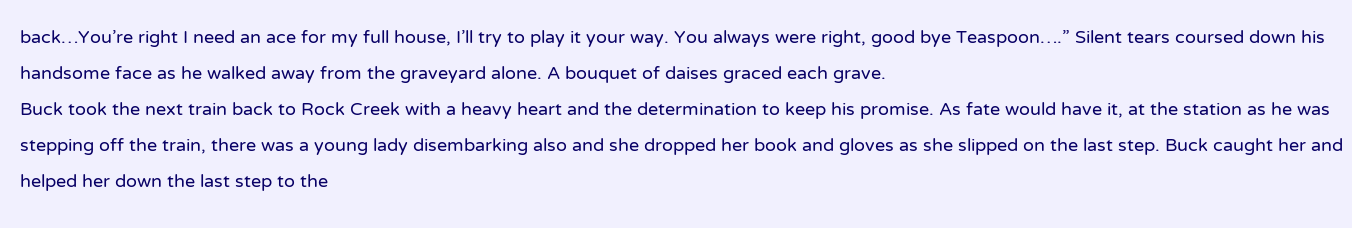back…You’re right I need an ace for my full house, I’ll try to play it your way. You always were right, good bye Teaspoon….” Silent tears coursed down his handsome face as he walked away from the graveyard alone. A bouquet of daises graced each grave.
Buck took the next train back to Rock Creek with a heavy heart and the determination to keep his promise. As fate would have it, at the station as he was stepping off the train, there was a young lady disembarking also and she dropped her book and gloves as she slipped on the last step. Buck caught her and helped her down the last step to the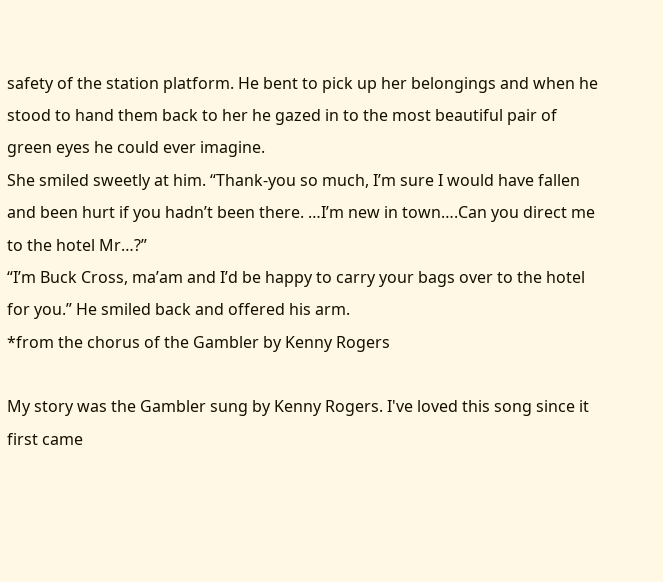safety of the station platform. He bent to pick up her belongings and when he stood to hand them back to her he gazed in to the most beautiful pair of green eyes he could ever imagine.
She smiled sweetly at him. “Thank-you so much, I’m sure I would have fallen and been hurt if you hadn’t been there. …I’m new in town….Can you direct me to the hotel Mr…?”
“I’m Buck Cross, ma’am and I’d be happy to carry your bags over to the hotel for you.” He smiled back and offered his arm.
*from the chorus of the Gambler by Kenny Rogers

My story was the Gambler sung by Kenny Rogers. I've loved this song since it first came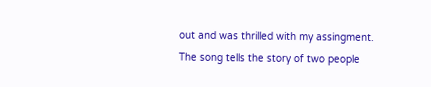out and was thrilled with my assingment. The song tells the story of two people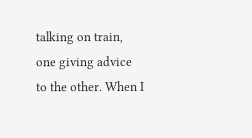talking on train, one giving advice to the other. When I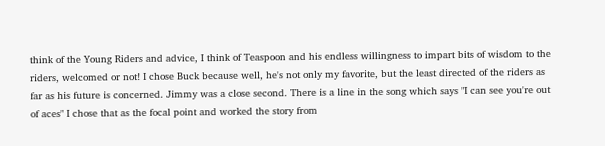think of the Young Riders and advice, I think of Teaspoon and his endless willingness to impart bits of wisdom to the riders, welcomed or not! I chose Buck because well, he's not only my favorite, but the least directed of the riders as far as his future is concerned. Jimmy was a close second. There is a line in the song which says "I can see you're out of aces" I chose that as the focal point and worked the story from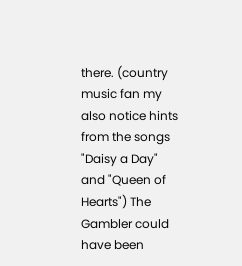there. (country music fan my also notice hints from the songs "Daisy a Day" and "Queen of Hearts") The Gambler could have been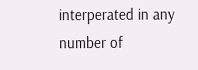interperated in any number of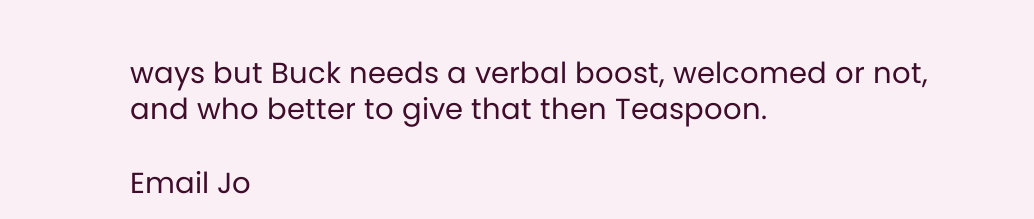ways but Buck needs a verbal boost, welcomed or not, and who better to give that then Teaspoon.

Email Jo